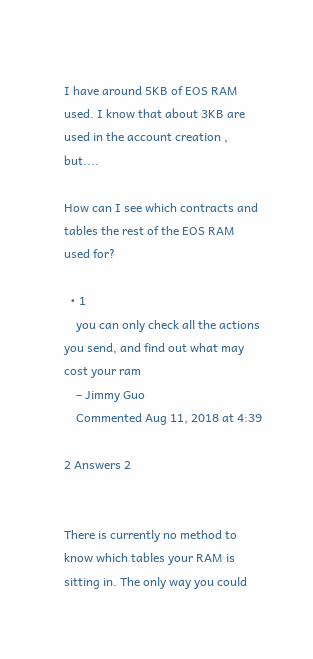I have around 5KB of EOS RAM used. I know that about 3KB are used in the account creation , but....

How can I see which contracts and tables the rest of the EOS RAM used for?

  • 1
    you can only check all the actions you send, and find out what may cost your ram
    – Jimmy Guo
    Commented Aug 11, 2018 at 4:39

2 Answers 2


There is currently no method to know which tables your RAM is sitting in. The only way you could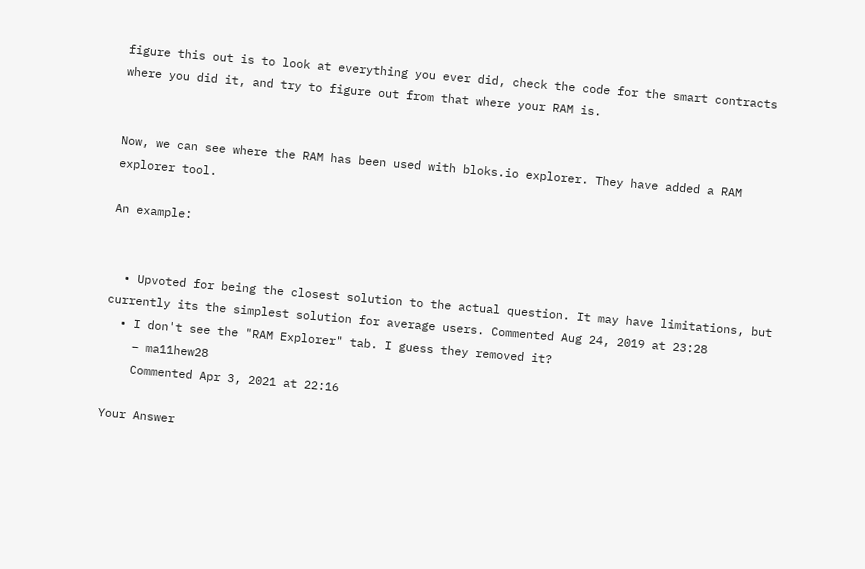figure this out is to look at everything you ever did, check the code for the smart contracts where you did it, and try to figure out from that where your RAM is.


Now, we can see where the RAM has been used with bloks.io explorer. They have added a RAM explorer tool.

An example:


  • Upvoted for being the closest solution to the actual question. It may have limitations, but currently its the simplest solution for average users. Commented Aug 24, 2019 at 23:28
  • I don't see the "RAM Explorer" tab. I guess they removed it?
    – ma11hew28
    Commented Apr 3, 2021 at 22:16

Your Answer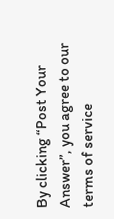By clicking “Post Your Answer”, you agree to our terms of service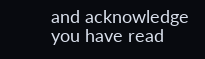and acknowledge you have read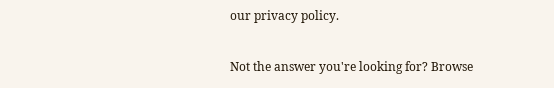our privacy policy.

Not the answer you're looking for? Browse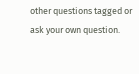other questions tagged or ask your own question.